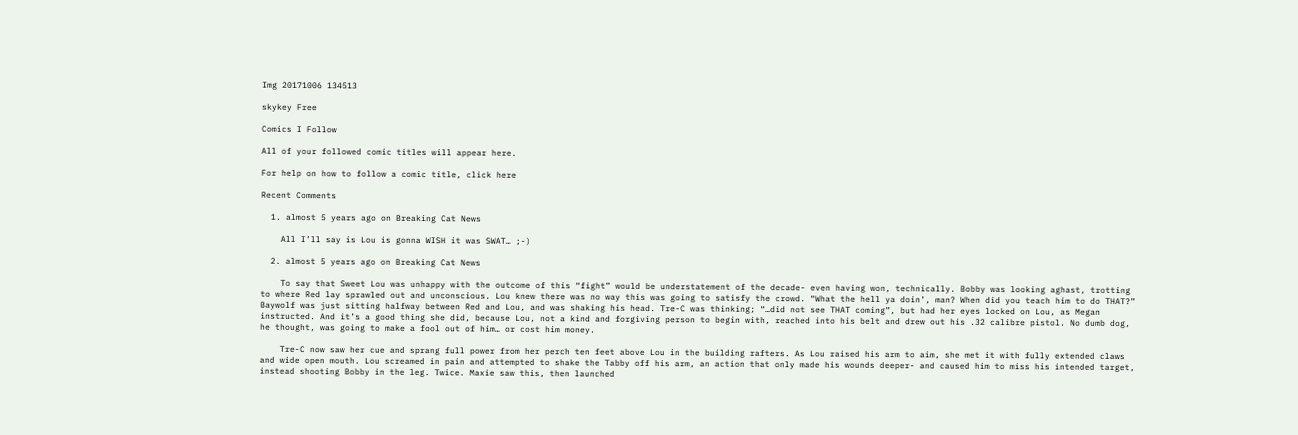Img 20171006 134513

skykey Free

Comics I Follow

All of your followed comic titles will appear here.

For help on how to follow a comic title, click here

Recent Comments

  1. almost 5 years ago on Breaking Cat News

    All I’ll say is Lou is gonna WISH it was SWAT… ;-)

  2. almost 5 years ago on Breaking Cat News

    To say that Sweet Lou was unhappy with the outcome of this “fight” would be understatement of the decade- even having won, technically. Bobby was looking aghast, trotting to where Red lay sprawled out and unconscious. Lou knew there was no way this was going to satisfy the crowd. “What the hell ya doin’, man? When did you teach him to do THAT?” Baywolf was just sitting halfway between Red and Lou, and was shaking his head. Tre-C was thinking; “…did not see THAT coming”, but had her eyes locked on Lou, as Megan instructed. And it’s a good thing she did, because Lou, not a kind and forgiving person to begin with, reached into his belt and drew out his .32 calibre pistol. No dumb dog, he thought, was going to make a fool out of him… or cost him money.

    Tre-C now saw her cue and sprang full power from her perch ten feet above Lou in the building rafters. As Lou raised his arm to aim, she met it with fully extended claws and wide open mouth. Lou screamed in pain and attempted to shake the Tabby off his arm, an action that only made his wounds deeper- and caused him to miss his intended target, instead shooting Bobby in the leg. Twice. Maxie saw this, then launched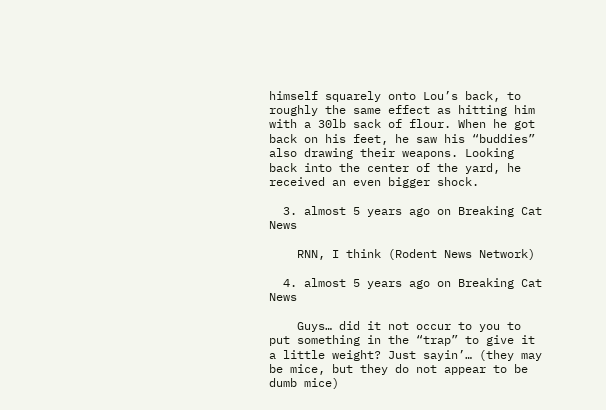himself squarely onto Lou’s back, to roughly the same effect as hitting him with a 30lb sack of flour. When he got back on his feet, he saw his “buddies” also drawing their weapons. Looking back into the center of the yard, he received an even bigger shock.

  3. almost 5 years ago on Breaking Cat News

    RNN, I think (Rodent News Network)

  4. almost 5 years ago on Breaking Cat News

    Guys… did it not occur to you to put something in the “trap” to give it a little weight? Just sayin’… (they may be mice, but they do not appear to be dumb mice)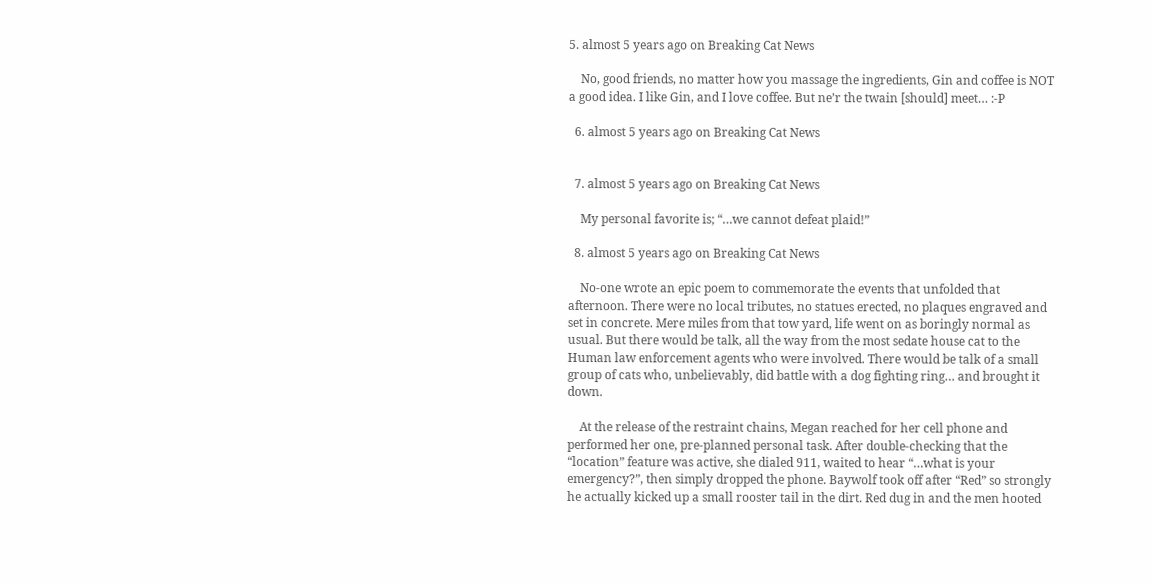5. almost 5 years ago on Breaking Cat News

    No, good friends, no matter how you massage the ingredients, Gin and coffee is NOT a good idea. I like Gin, and I love coffee. But ne’r the twain [should] meet… :-P

  6. almost 5 years ago on Breaking Cat News


  7. almost 5 years ago on Breaking Cat News

    My personal favorite is; “…we cannot defeat plaid!”

  8. almost 5 years ago on Breaking Cat News

    No-one wrote an epic poem to commemorate the events that unfolded that afternoon. There were no local tributes, no statues erected, no plaques engraved and set in concrete. Mere miles from that tow yard, life went on as boringly normal as usual. But there would be talk, all the way from the most sedate house cat to the Human law enforcement agents who were involved. There would be talk of a small group of cats who, unbelievably, did battle with a dog fighting ring… and brought it down.

    At the release of the restraint chains, Megan reached for her cell phone and performed her one, pre-planned personal task. After double-checking that the “location” feature was active, she dialed 911, waited to hear “…what is your emergency?”, then simply dropped the phone. Baywolf took off after “Red” so strongly he actually kicked up a small rooster tail in the dirt. Red dug in and the men hooted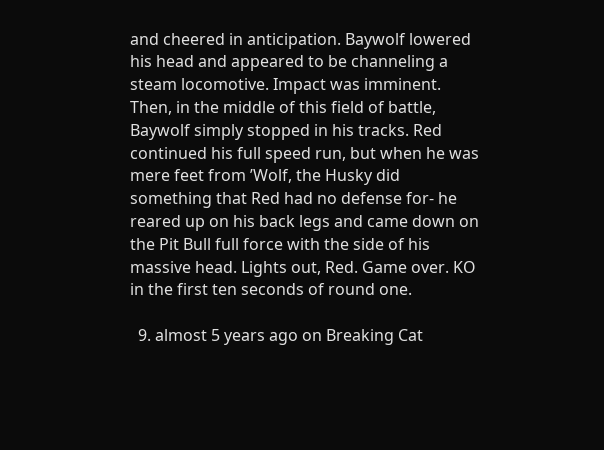and cheered in anticipation. Baywolf lowered his head and appeared to be channeling a steam locomotive. Impact was imminent. Then, in the middle of this field of battle, Baywolf simply stopped in his tracks. Red continued his full speed run, but when he was mere feet from ’Wolf, the Husky did something that Red had no defense for- he reared up on his back legs and came down on the Pit Bull full force with the side of his massive head. Lights out, Red. Game over. KO in the first ten seconds of round one.

  9. almost 5 years ago on Breaking Cat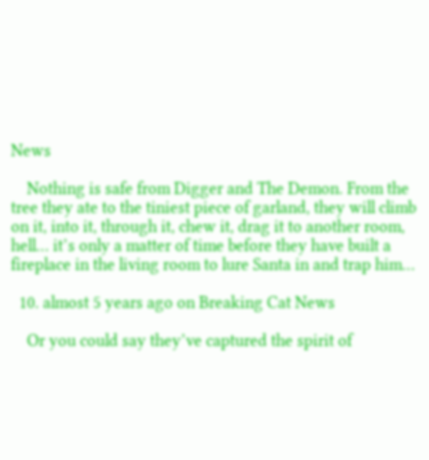News

    Nothing is safe from Digger and The Demon. From the tree they ate to the tiniest piece of garland, they will climb on it, into it, through it, chew it, drag it to another room, hell… it’s only a matter of time before they have built a fireplace in the living room to lure Santa in and trap him…

  10. almost 5 years ago on Breaking Cat News

    Or you could say they’ve captured the spirit of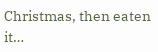Christmas, then eaten it…